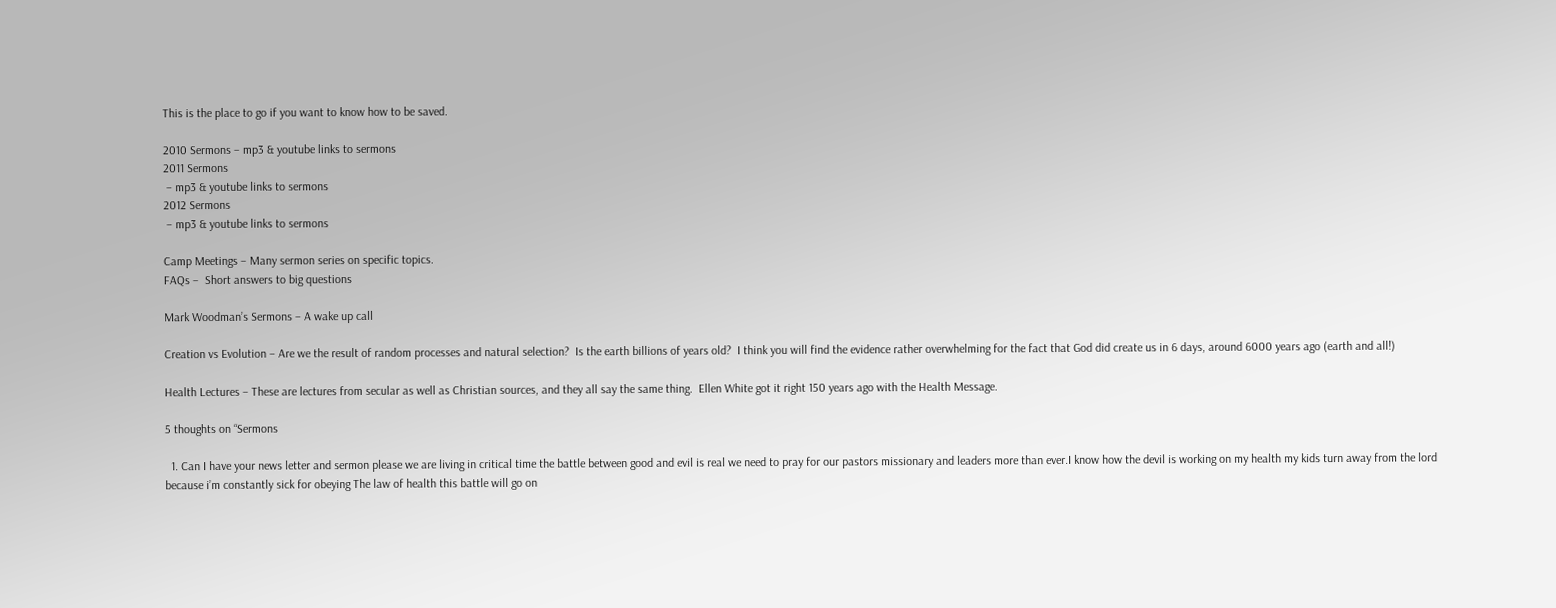This is the place to go if you want to know how to be saved.

2010 Sermons – mp3 & youtube links to sermons
2011 Sermons
 – mp3 & youtube links to sermons
2012 Sermons
 – mp3 & youtube links to sermons

Camp Meetings – Many sermon series on specific topics.
FAQs –  Short answers to big questions

Mark Woodman’s Sermons – A wake up call

Creation vs Evolution – Are we the result of random processes and natural selection?  Is the earth billions of years old?  I think you will find the evidence rather overwhelming for the fact that God did create us in 6 days, around 6000 years ago (earth and all!)

Health Lectures – These are lectures from secular as well as Christian sources, and they all say the same thing.  Ellen White got it right 150 years ago with the Health Message.

5 thoughts on “Sermons

  1. Can I have your news letter and sermon please we are living in critical time the battle between good and evil is real we need to pray for our pastors missionary and leaders more than ever.I know how the devil is working on my health my kids turn away from the lord because i’m constantly sick for obeying The law of health this battle will go on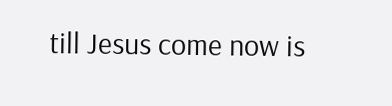till Jesus come now is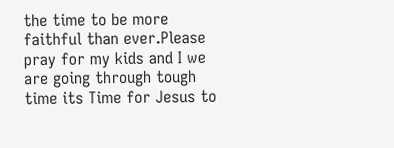the time to be more faithful than ever.Please pray for my kids and I we are going through tough time its Time for Jesus to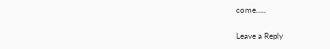come…..

Leave a Reply